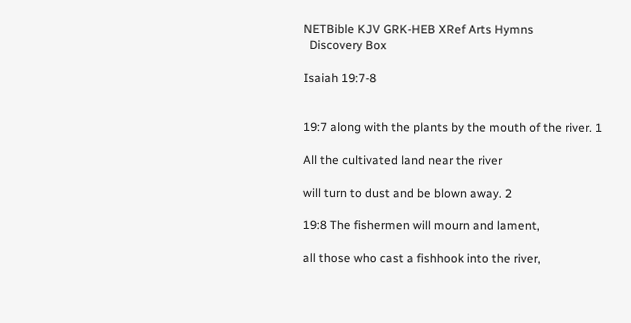NETBible KJV GRK-HEB XRef Arts Hymns
  Discovery Box

Isaiah 19:7-8


19:7 along with the plants by the mouth of the river. 1

All the cultivated land near the river

will turn to dust and be blown away. 2

19:8 The fishermen will mourn and lament,

all those who cast a fishhook into the river,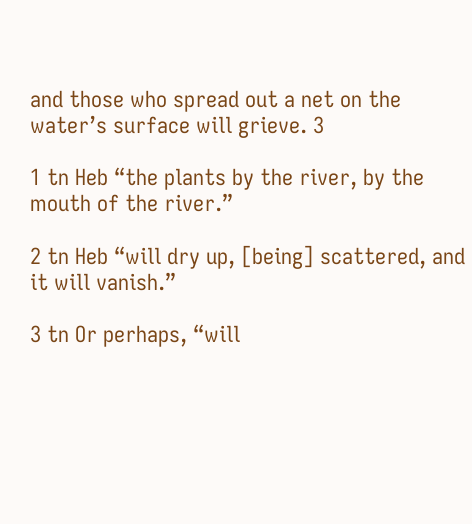and those who spread out a net on the water’s surface will grieve. 3

1 tn Heb “the plants by the river, by the mouth of the river.”

2 tn Heb “will dry up, [being] scattered, and it will vanish.”

3 tn Or perhaps, “will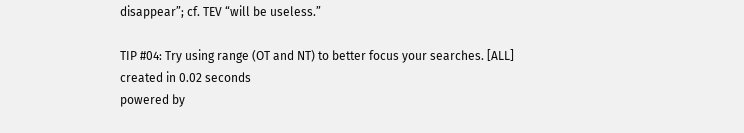disappear”; cf. TEV “will be useless.”

TIP #04: Try using range (OT and NT) to better focus your searches. [ALL]
created in 0.02 seconds
powered by